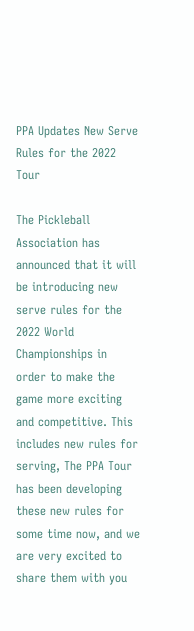PPA Updates New Serve Rules for the 2022 Tour

The Pickleball Association has announced that it will be introducing new serve rules for the 2022 World Championships in order to make the game more exciting and competitive. This includes new rules for serving, The PPA Tour has been developing these new rules for some time now, and we are very excited to share them with you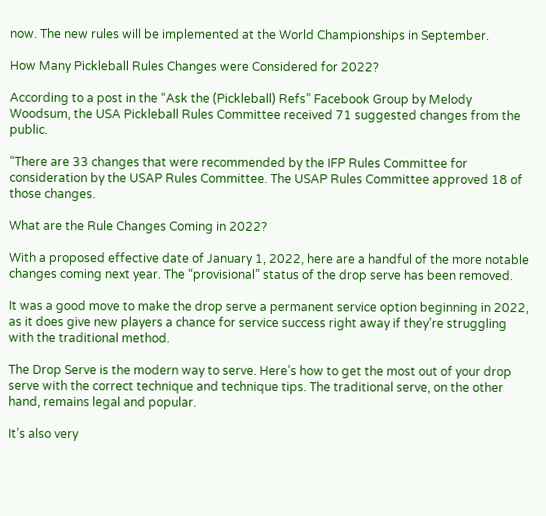now. The new rules will be implemented at the World Championships in September.

How Many Pickleball Rules Changes were Considered for 2022?

According to a post in the “Ask the (Pickleball) Refs” Facebook Group by Melody Woodsum, the USA Pickleball Rules Committee received 71 suggested changes from the public.

“There are 33 changes that were recommended by the IFP Rules Committee for consideration by the USAP Rules Committee. The USAP Rules Committee approved 18 of those changes.

What are the Rule Changes Coming in 2022?

With a proposed effective date of January 1, 2022, here are a handful of the more notable changes coming next year. The “provisional” status of the drop serve has been removed.

It was a good move to make the drop serve a permanent service option beginning in 2022, as it does give new players a chance for service success right away if they’re struggling with the traditional method.

The Drop Serve is the modern way to serve. Here’s how to get the most out of your drop serve with the correct technique and technique tips. The traditional serve, on the other hand, remains legal and popular.

It’s also very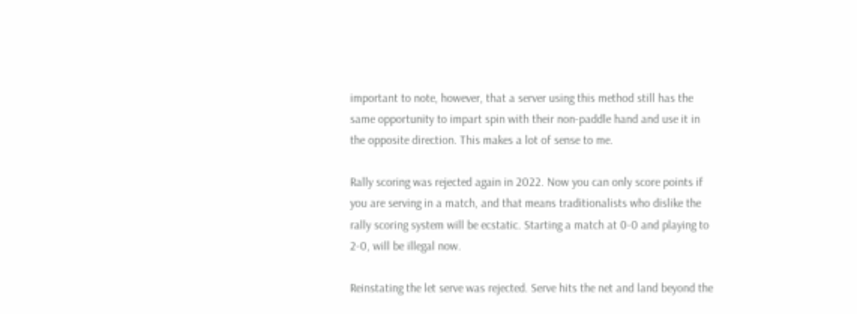important to note, however, that a server using this method still has the same opportunity to impart spin with their non-paddle hand and use it in the opposite direction. This makes a lot of sense to me.

Rally scoring was rejected again in 2022. Now you can only score points if you are serving in a match, and that means traditionalists who dislike the rally scoring system will be ecstatic. Starting a match at 0-0 and playing to 2-0, will be illegal now.

Reinstating the let serve was rejected. Serve hits the net and land beyond the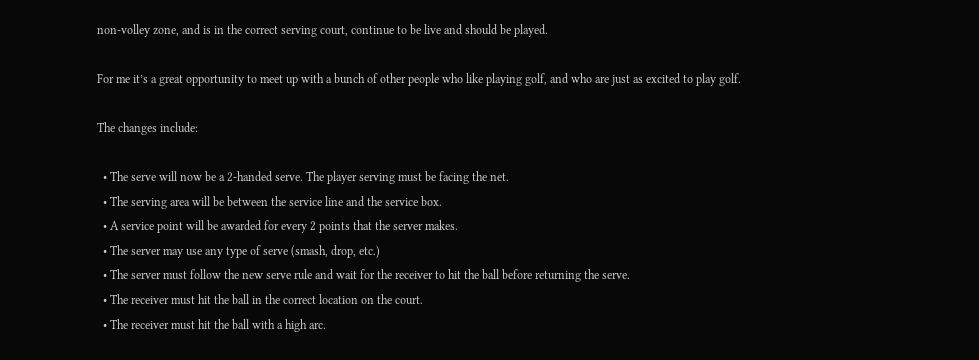non-volley zone, and is in the correct serving court, continue to be live and should be played.

For me it’s a great opportunity to meet up with a bunch of other people who like playing golf, and who are just as excited to play golf.

The changes include:

  • The serve will now be a 2-handed serve. The player serving must be facing the net.
  • The serving area will be between the service line and the service box.
  • A service point will be awarded for every 2 points that the server makes.
  • The server may use any type of serve (smash, drop, etc.)
  • The server must follow the new serve rule and wait for the receiver to hit the ball before returning the serve.
  • The receiver must hit the ball in the correct location on the court.
  • The receiver must hit the ball with a high arc.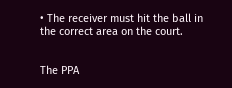• The receiver must hit the ball in the correct area on the court.


The PPA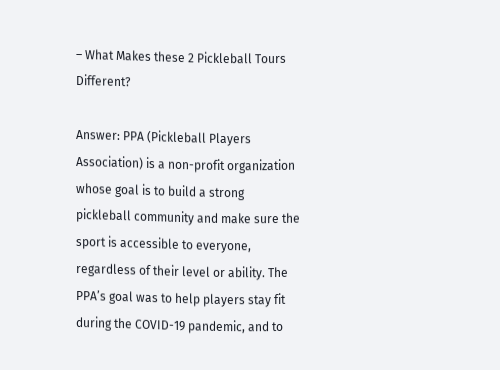– What Makes these 2 Pickleball Tours Different?

Answer: PPA (Pickleball Players Association) is a non-profit organization whose goal is to build a strong pickleball community and make sure the sport is accessible to everyone, regardless of their level or ability. The PPA’s goal was to help players stay fit during the COVID-19 pandemic, and to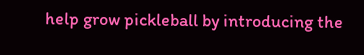help grow pickleball by introducing the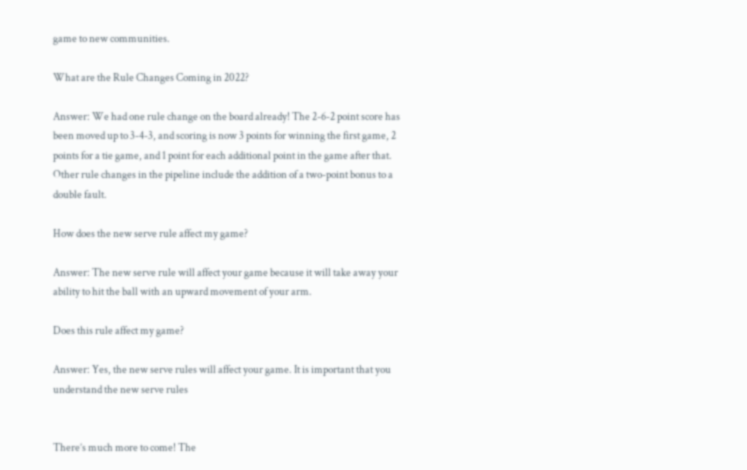game to new communities.

What are the Rule Changes Coming in 2022?

Answer: We had one rule change on the board already! The 2-6-2 point score has been moved up to 3-4-3, and scoring is now 3 points for winning the first game, 2 points for a tie game, and 1 point for each additional point in the game after that. Other rule changes in the pipeline include the addition of a two-point bonus to a double fault.

How does the new serve rule affect my game?

Answer: The new serve rule will affect your game because it will take away your ability to hit the ball with an upward movement of your arm.

Does this rule affect my game?

Answer: Yes, the new serve rules will affect your game. It is important that you understand the new serve rules


There’s much more to come! The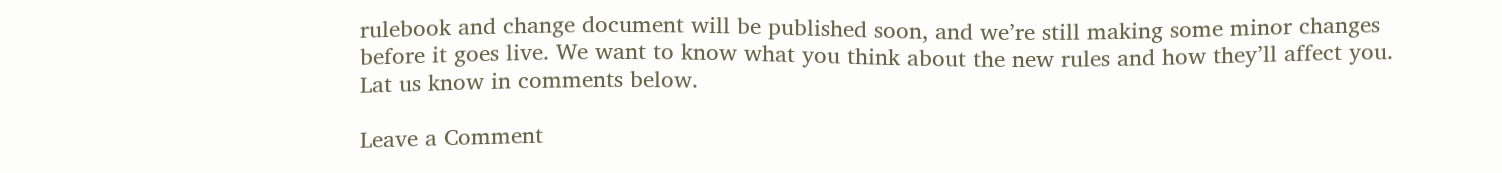rulebook and change document will be published soon, and we’re still making some minor changes before it goes live. We want to know what you think about the new rules and how they’ll affect you. Lat us know in comments below.

Leave a Comment